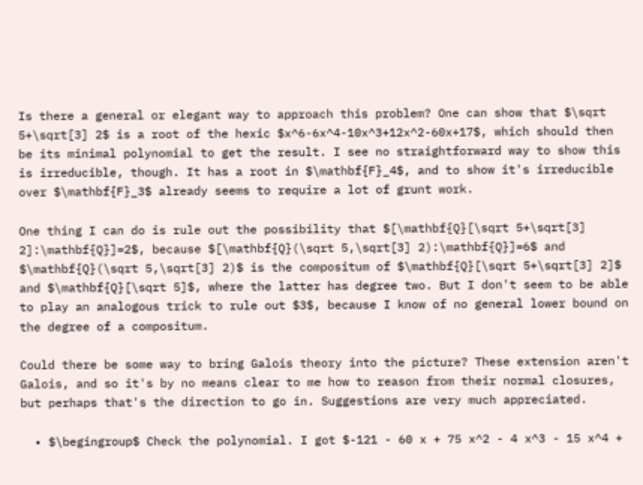Is there a general or elegant way to approach this problem? One can show that $\sqrt 5+\sqrt[3] 2$ is a root of the hexic $x^6-6x^4-10x^3+12x^2-60x+17$, which should then be its minimal polynomial to get the result. I see no straightforward way to show this is irreducible, though. It has a root in $\mathbf{F}_4$, and to show it's irreducible over $\mathbf{F}_3$ already seems to require a lot of grunt work.

One thing I can do is rule out the possibility that $[\mathbf{Q}[\sqrt 5+\sqrt[3] 2]:\mathbf{Q}]=2$, because $[\mathbf{Q}(\sqrt 5,\sqrt[3] 2):\mathbf{Q}]=6$ and $\mathbf{Q}(\sqrt 5,\sqrt[3] 2)$ is the compositum of $\mathbf{Q}[\sqrt 5+\sqrt[3] 2]$ and $\mathbf{Q}[\sqrt 5]$, where the latter has degree two. But I don't seem to be able to play an analogous trick to rule out $3$, because I know of no general lower bound on the degree of a compositum.

Could there be some way to bring Galois theory into the picture? These extension aren't Galois, and so it's by no means clear to me how to reason from their normal closures, but perhaps that's the direction to go in. Suggestions are very much appreciated.

  • $\begingroup$ Check the polynomial. I got $-121 - 60 x + 75 x^2 - 4 x^3 - 15 x^4 +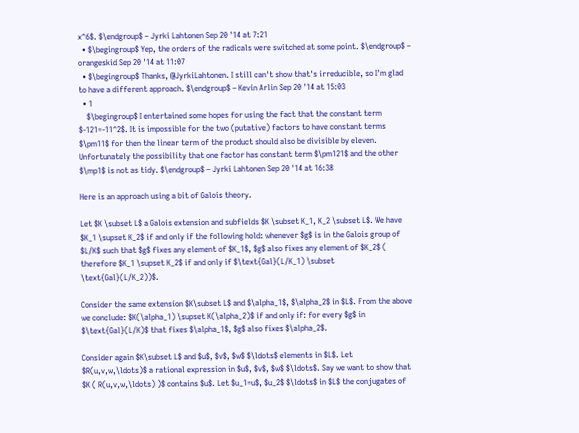x^6$. $\endgroup$ – Jyrki Lahtonen Sep 20 '14 at 7:21
  • $\begingroup$ Yep, the orders of the radicals were switched at some point. $\endgroup$ – orangeskid Sep 20 '14 at 11:07
  • $\begingroup$ Thanks, @JyrkiLahtonen. I still can't show that's irreducible, so I'm glad to have a different approach. $\endgroup$ – Kevin Arlin Sep 20 '14 at 15:03
  • 1
    $\begingroup$ I entertained some hopes for using the fact that the constant term $-121=-11^2$. It is impossible for the two (putative) factors to have constant terms $\pm11$ for then the linear term of the product should also be divisible by eleven. Unfortunately the possibility that one factor has constant term $\pm121$ and the other $\mp1$ is not as tidy. $\endgroup$ – Jyrki Lahtonen Sep 20 '14 at 16:38

Here is an approach using a bit of Galois theory.

Let $K \subset L$ a Galois extension and subfields $K \subset K_1, K_2 \subset L$. We have $K_1 \supset K_2$ if and only if the following hold: whenever $g$ is in the Galois group of $L/K$ such that $g$ fixes any element of $K_1$, $g$ also fixes any element of $K_2$ ( therefore $K_1 \supset K_2$ if and only if $\text{Gal}(L/K_1) \subset \text{Gal}(L/K_2))$.

Consider the same extension $K\subset L$ and $\alpha_1$, $\alpha_2$ in $L$. From the above we conclude: $K(\alpha_1) \supset K(\alpha_2)$ if and only if: for every $g$ in $\text{Gal}(L/K)$ that fixes $\alpha_1$, $g$ also fixes $\alpha_2$.

Consider again $K\subset L$ and $u$, $v$, $w$ $\ldots$ elements in $L$. Let $R(u,v,w,\ldots)$ a rational expression in $u$, $v$, $w$ $\ldots$. Say we want to show that $K ( R(u,v,w,\ldots) )$ contains $u$. Let $u_1=u$, $u_2$ $\ldots$ in $L$ the conjugates of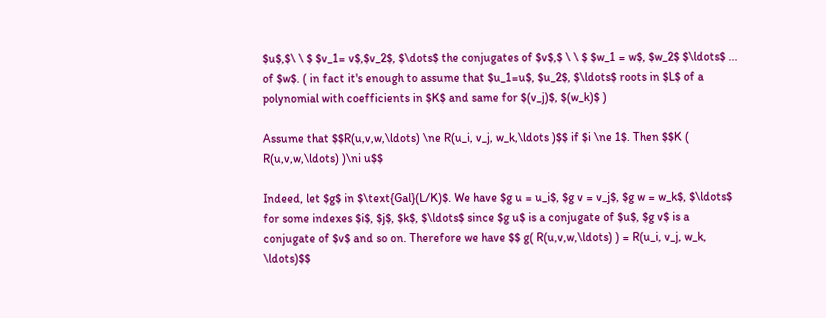$u$,$\ \ $ $v_1= v$,$v_2$, $\dots$ the conjugates of $v$,$ \ \ $ $w_1 = w$, $w_2$ $\ldots$ ... of $w$. ( in fact it's enough to assume that $u_1=u$, $u_2$, $\ldots$ roots in $L$ of a polynomial with coefficients in $K$ and same for $(v_j)$, $(w_k)$ )

Assume that $$R(u,v,w,\ldots) \ne R(u_i, v_j, w_k,\ldots )$$ if $i \ne 1$. Then $$K ( R(u,v,w,\ldots) )\ni u$$

Indeed, let $g$ in $\text{Gal}(L/K)$. We have $g u = u_i$, $g v = v_j$, $g w = w_k$, $\ldots$ for some indexes $i$, $j$, $k$, $\ldots$ since $g u$ is a conjugate of $u$, $g v$ is a conjugate of $v$ and so on. Therefore we have $$ g( R(u,v,w,\ldots) ) = R(u_i, v_j, w_k, \ldots)$$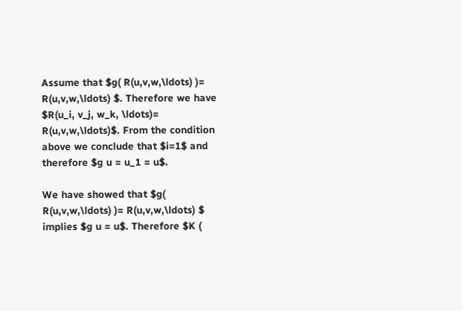Assume that $g( R(u,v,w,\ldots) )= R(u,v,w,\ldots) $. Therefore we have $R(u_i, v_j, w_k, \ldots)= R(u,v,w,\ldots)$. From the condition above we conclude that $i=1$ and therefore $g u = u_1 = u$.

We have showed that $g( R(u,v,w,\ldots) )= R(u,v,w,\ldots) $ implies $g u = u$. Therefore $K (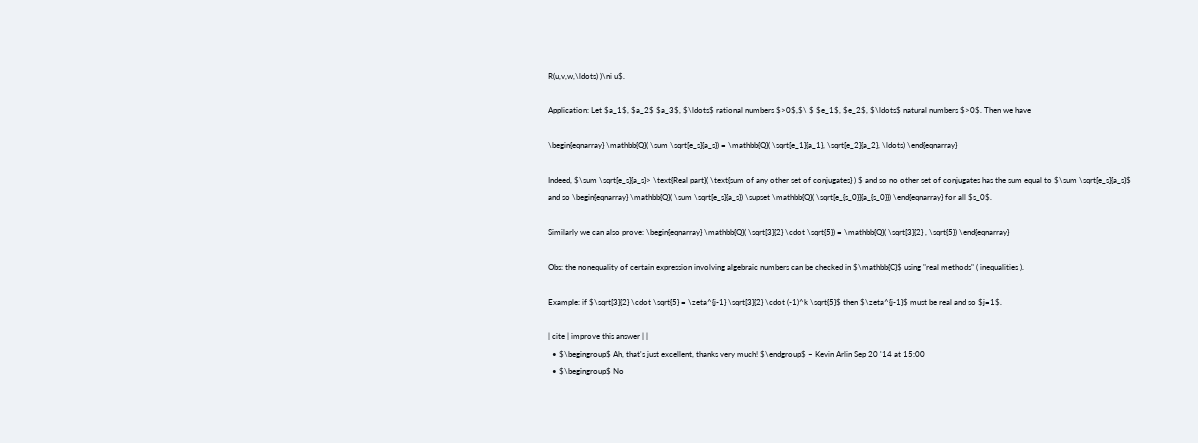R(u,v,w,\ldots) )\ni u$.

Application: Let $a_1$, $a_2$ $a_3$, $\ldots$ rational numbers $>0$,$\ $ $e_1$, $e_2$, $\ldots$ natural numbers $>0$. Then we have

\begin{eqnarray} \mathbb{Q}( \sum \sqrt[e_s]{a_s}) = \mathbb{Q}( \sqrt[e_1]{a_1}, \sqrt[e_2]{a_2}, \ldots) \end{eqnarray}

Indeed, $\sum \sqrt[e_s]{a_s}> \text{Real part}( \text{sum of any other set of conjugates} ) $ and so no other set of conjugates has the sum equal to $\sum \sqrt[e_s]{a_s}$ and so \begin{eqnarray} \mathbb{Q}( \sum \sqrt[e_s]{a_s}) \supset \mathbb{Q}( \sqrt[e_{s_0}]{a_{s_0}}) \end{eqnarray} for all $s_0$.

Similarly we can also prove: \begin{eqnarray} \mathbb{Q}( \sqrt[3]{2} \cdot \sqrt{5}) = \mathbb{Q}( \sqrt[3]{2} , \sqrt{5}) \end{eqnarray}

Obs: the nonequality of certain expression involving algebraic numbers can be checked in $\mathbb{C}$ using "real methods" ( inequalities ).

Example: if $\sqrt[3]{2} \cdot \sqrt{5} = \zeta^{j-1} \sqrt[3]{2} \cdot (-1)^k \sqrt{5}$ then $\zeta^{j-1}$ must be real and so $j=1$.

| cite | improve this answer | |
  • $\begingroup$ Ah, that's just excellent, thanks very much! $\endgroup$ – Kevin Arlin Sep 20 '14 at 15:00
  • $\begingroup$ No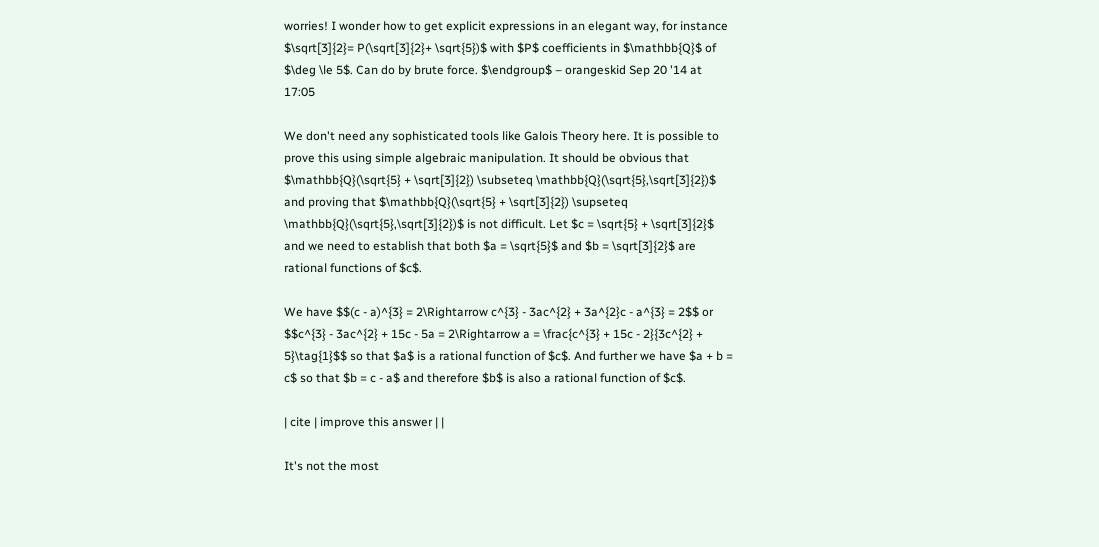worries! I wonder how to get explicit expressions in an elegant way, for instance $\sqrt[3]{2}= P(\sqrt[3]{2}+ \sqrt{5})$ with $P$ coefficients in $\mathbb{Q}$ of $\deg \le 5$. Can do by brute force. $\endgroup$ – orangeskid Sep 20 '14 at 17:05

We don't need any sophisticated tools like Galois Theory here. It is possible to prove this using simple algebraic manipulation. It should be obvious that $\mathbb{Q}(\sqrt{5} + \sqrt[3]{2}) \subseteq \mathbb{Q}(\sqrt{5},\sqrt[3]{2})$ and proving that $\mathbb{Q}(\sqrt{5} + \sqrt[3]{2}) \supseteq \mathbb{Q}(\sqrt{5},\sqrt[3]{2})$ is not difficult. Let $c = \sqrt{5} + \sqrt[3]{2}$ and we need to establish that both $a = \sqrt{5}$ and $b = \sqrt[3]{2}$ are rational functions of $c$.

We have $$(c - a)^{3} = 2\Rightarrow c^{3} - 3ac^{2} + 3a^{2}c - a^{3} = 2$$ or $$c^{3} - 3ac^{2} + 15c - 5a = 2\Rightarrow a = \frac{c^{3} + 15c - 2}{3c^{2} + 5}\tag{1}$$ so that $a$ is a rational function of $c$. And further we have $a + b = c$ so that $b = c - a$ and therefore $b$ is also a rational function of $c$.

| cite | improve this answer | |

It's not the most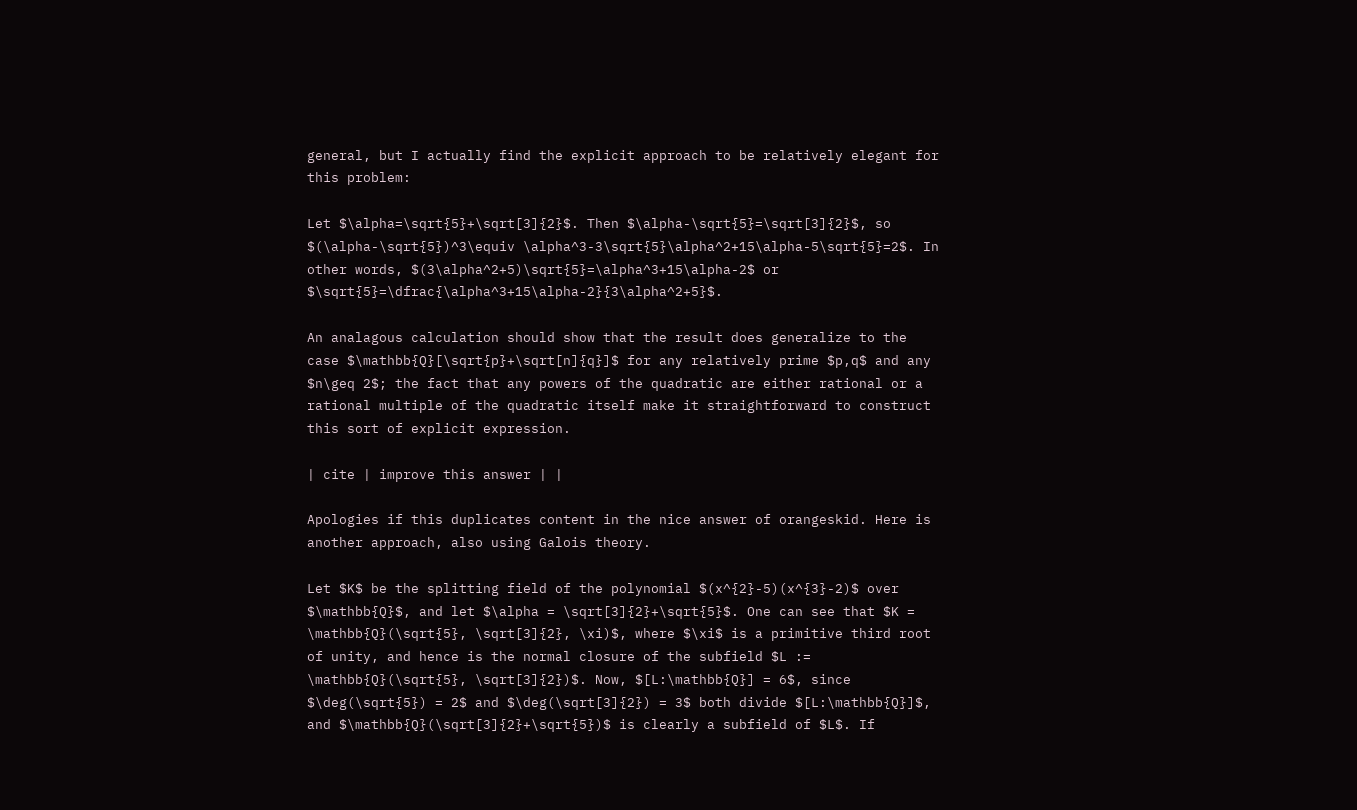general, but I actually find the explicit approach to be relatively elegant for this problem:

Let $\alpha=\sqrt{5}+\sqrt[3]{2}$. Then $\alpha-\sqrt{5}=\sqrt[3]{2}$, so $(\alpha-\sqrt{5})^3\equiv \alpha^3-3\sqrt{5}\alpha^2+15\alpha-5\sqrt{5}=2$. In other words, $(3\alpha^2+5)\sqrt{5}=\alpha^3+15\alpha-2$ or $\sqrt{5}=\dfrac{\alpha^3+15\alpha-2}{3\alpha^2+5}$.

An analagous calculation should show that the result does generalize to the case $\mathbb{Q}[\sqrt{p}+\sqrt[n]{q}]$ for any relatively prime $p,q$ and any $n\geq 2$; the fact that any powers of the quadratic are either rational or a rational multiple of the quadratic itself make it straightforward to construct this sort of explicit expression.

| cite | improve this answer | |

Apologies if this duplicates content in the nice answer of orangeskid. Here is another approach, also using Galois theory.

Let $K$ be the splitting field of the polynomial $(x^{2}-5)(x^{3}-2)$ over $\mathbb{Q}$, and let $\alpha = \sqrt[3]{2}+\sqrt{5}$. One can see that $K = \mathbb{Q}(\sqrt{5}, \sqrt[3]{2}, \xi)$, where $\xi$ is a primitive third root of unity, and hence is the normal closure of the subfield $L := \mathbb{Q}(\sqrt{5}, \sqrt[3]{2})$. Now, $[L:\mathbb{Q}] = 6$, since $\deg(\sqrt{5}) = 2$ and $\deg(\sqrt[3]{2}) = 3$ both divide $[L:\mathbb{Q}]$, and $\mathbb{Q}(\sqrt[3]{2}+\sqrt{5})$ is clearly a subfield of $L$. If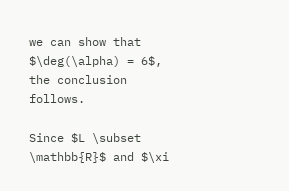we can show that $\deg(\alpha) = 6$, the conclusion follows.

Since $L \subset \mathbb{R}$ and $\xi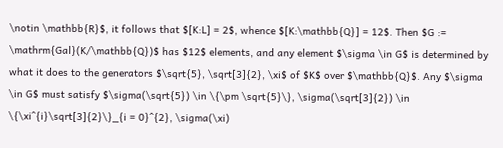\notin \mathbb{R}$, it follows that $[K:L] = 2$, whence $[K:\mathbb{Q}] = 12$. Then $G := \mathrm{Gal}(K/\mathbb{Q})$ has $12$ elements, and any element $\sigma \in G$ is determined by what it does to the generators $\sqrt{5}, \sqrt[3]{2}, \xi$ of $K$ over $\mathbb{Q}$. Any $\sigma \in G$ must satisfy $\sigma(\sqrt{5}) \in \{\pm \sqrt{5}\}, \sigma(\sqrt[3]{2}) \in \{\xi^{i}\sqrt[3]{2}\}_{i = 0}^{2}, \sigma(\xi)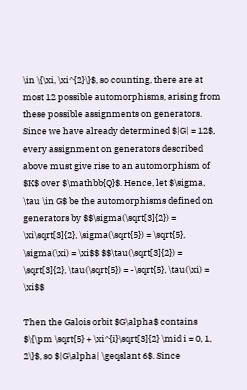\in \{\xi, \xi^{2}\}$, so counting, there are at most 12 possible automorphisms, arising from these possible assignments on generators. Since we have already determined $|G| = 12$, every assignment on generators described above must give rise to an automorphism of $K$ over $\mathbb{Q}$. Hence, let $\sigma, \tau \in G$ be the automorphisms defined on generators by $$\sigma(\sqrt[3]{2}) = \xi\sqrt[3]{2}, \sigma(\sqrt{5}) = \sqrt{5}, \sigma(\xi) = \xi$$ $$\tau(\sqrt[3]{2}) = \sqrt[3]{2}, \tau(\sqrt{5}) = -\sqrt{5}, \tau(\xi) = \xi$$

Then the Galois orbit $G\alpha$ contains $\{\pm \sqrt{5} + \xi^{i}\sqrt[3]{2} \mid i = 0, 1, 2\}$, so $|G\alpha| \geqslant 6$. Since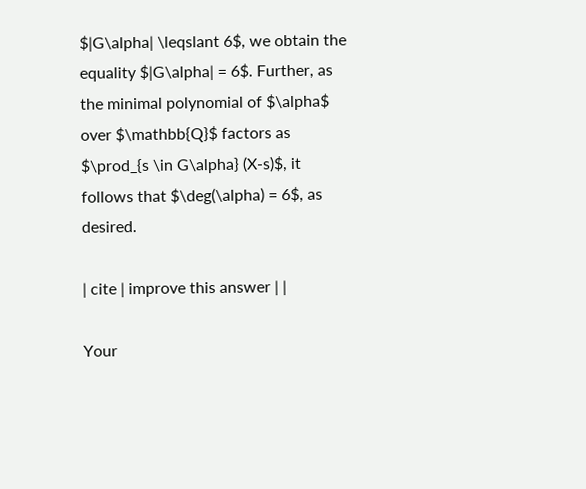$|G\alpha| \leqslant 6$, we obtain the equality $|G\alpha| = 6$. Further, as the minimal polynomial of $\alpha$ over $\mathbb{Q}$ factors as $\prod_{s \in G\alpha} (X-s)$, it follows that $\deg(\alpha) = 6$, as desired.

| cite | improve this answer | |

Your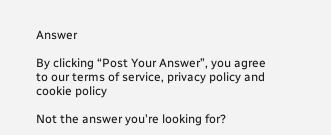Answer

By clicking “Post Your Answer”, you agree to our terms of service, privacy policy and cookie policy

Not the answer you're looking for?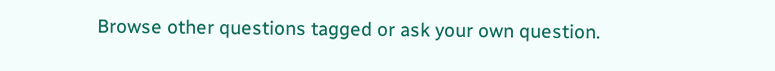Browse other questions tagged or ask your own question.